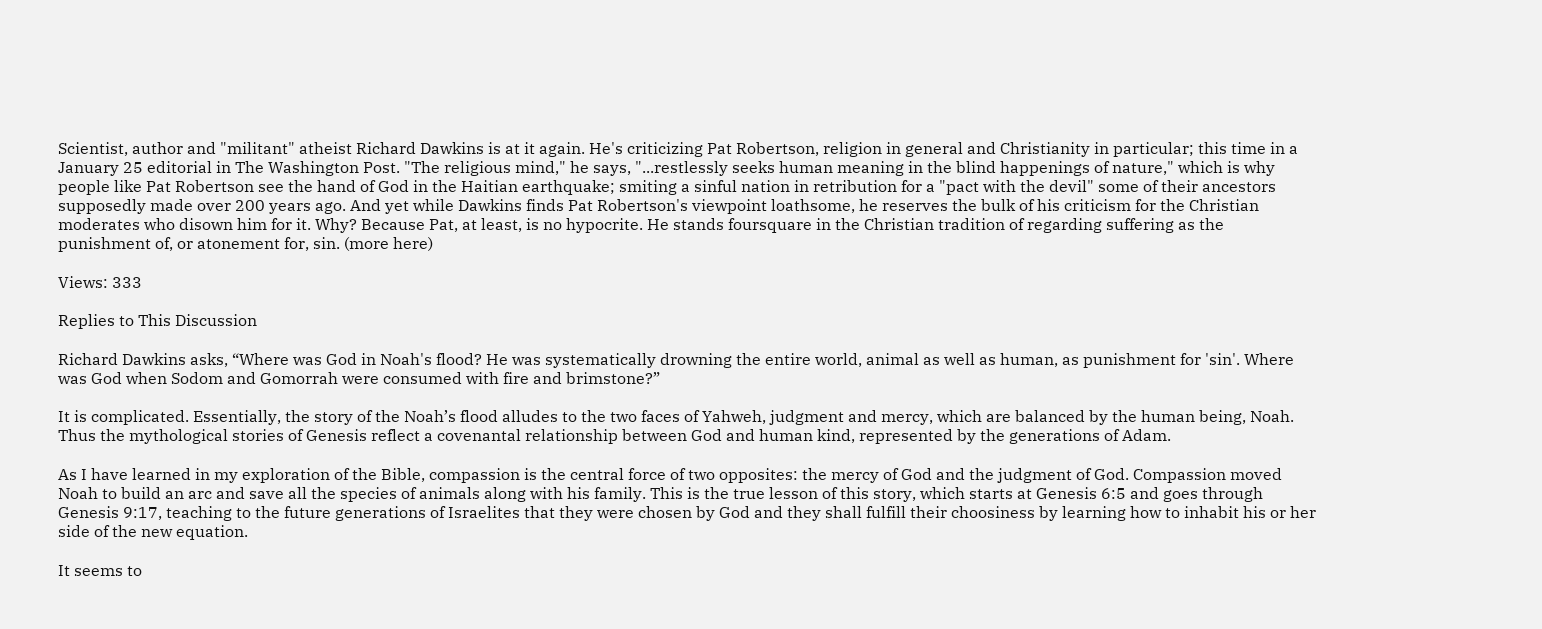Scientist, author and "militant" atheist Richard Dawkins is at it again. He's criticizing Pat Robertson, religion in general and Christianity in particular; this time in a January 25 editorial in The Washington Post. "The religious mind," he says, "...restlessly seeks human meaning in the blind happenings of nature," which is why people like Pat Robertson see the hand of God in the Haitian earthquake; smiting a sinful nation in retribution for a "pact with the devil" some of their ancestors supposedly made over 200 years ago. And yet while Dawkins finds Pat Robertson's viewpoint loathsome, he reserves the bulk of his criticism for the Christian moderates who disown him for it. Why? Because Pat, at least, is no hypocrite. He stands foursquare in the Christian tradition of regarding suffering as the punishment of, or atonement for, sin. (more here)

Views: 333

Replies to This Discussion

Richard Dawkins asks, “Where was God in Noah's flood? He was systematically drowning the entire world, animal as well as human, as punishment for 'sin'. Where was God when Sodom and Gomorrah were consumed with fire and brimstone?”

It is complicated. Essentially, the story of the Noah’s flood alludes to the two faces of Yahweh, judgment and mercy, which are balanced by the human being, Noah. Thus the mythological stories of Genesis reflect a covenantal relationship between God and human kind, represented by the generations of Adam.

As I have learned in my exploration of the Bible, compassion is the central force of two opposites: the mercy of God and the judgment of God. Compassion moved Noah to build an arc and save all the species of animals along with his family. This is the true lesson of this story, which starts at Genesis 6:5 and goes through Genesis 9:17, teaching to the future generations of Israelites that they were chosen by God and they shall fulfill their choosiness by learning how to inhabit his or her side of the new equation.

It seems to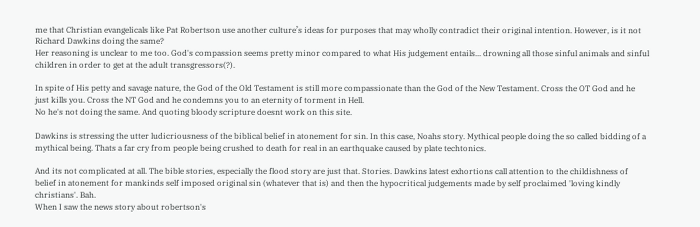me that Christian evangelicals like Pat Robertson use another culture’s ideas for purposes that may wholly contradict their original intention. However, is it not Richard Dawkins doing the same?
Her reasoning is unclear to me too. God's compassion seems pretty minor compared to what His judgement entails... drowning all those sinful animals and sinful children in order to get at the adult transgressors(?).

In spite of His petty and savage nature, the God of the Old Testament is still more compassionate than the God of the New Testament. Cross the OT God and he just kills you. Cross the NT God and he condemns you to an eternity of torment in Hell.
No he's not doing the same. And quoting bloody scripture doesnt work on this site.

Dawkins is stressing the utter ludicriousness of the biblical belief in atonement for sin. In this case, Noahs story. Mythical people doing the so called bidding of a mythical being. Thats a far cry from people being crushed to death for real in an earthquake caused by plate techtonics.

And its not complicated at all. The bible stories, especially the flood story are just that. Stories. Dawkins latest exhortions call attention to the childishness of belief in atonement for mankinds self imposed original sin (whatever that is) and then the hypocritical judgements made by self proclaimed 'loving kindly christians'. Bah.
When I saw the news story about robertson's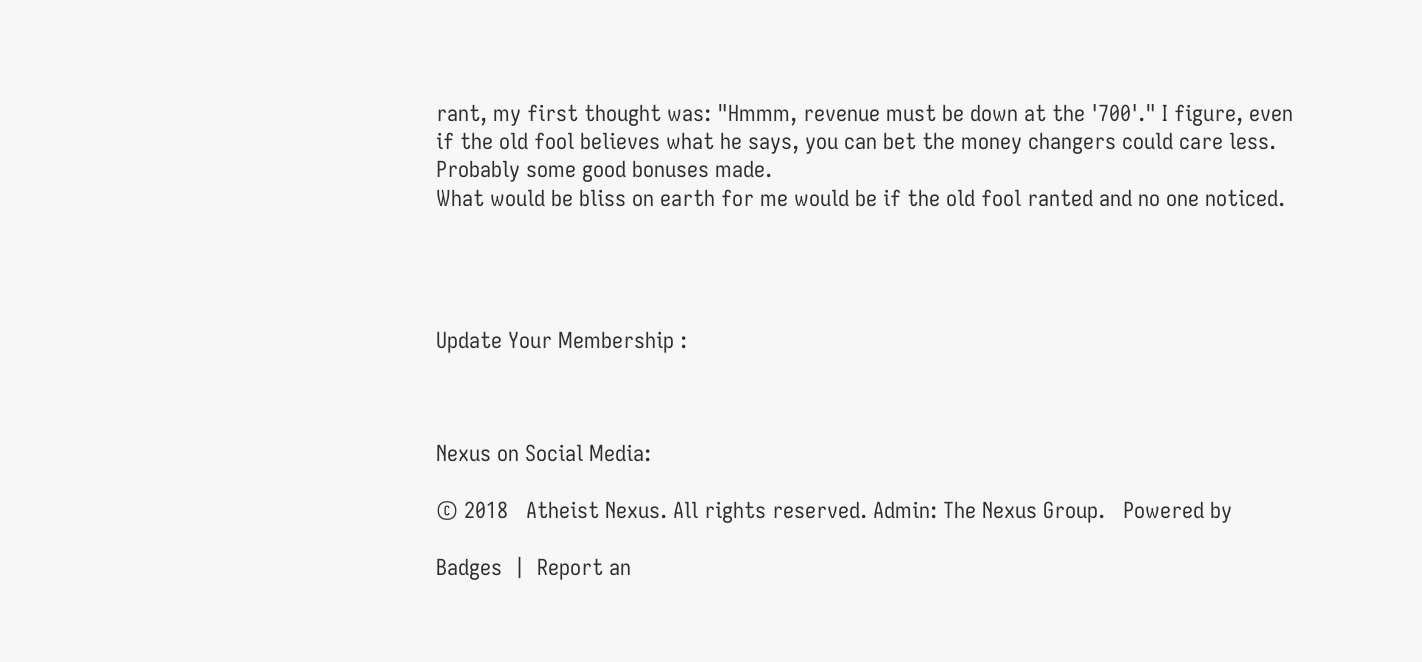rant, my first thought was: "Hmmm, revenue must be down at the '700'." I figure, even if the old fool believes what he says, you can bet the money changers could care less. Probably some good bonuses made.
What would be bliss on earth for me would be if the old fool ranted and no one noticed.




Update Your Membership :



Nexus on Social Media:

© 2018   Atheist Nexus. All rights reserved. Admin: The Nexus Group.   Powered by

Badges  |  Report an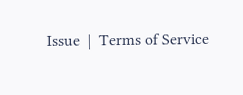Issue  |  Terms of Service